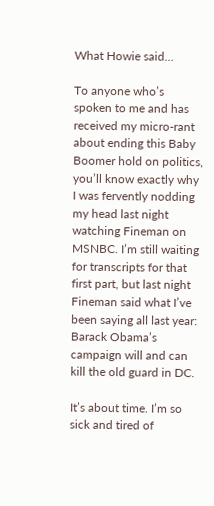What Howie said…

To anyone who’s spoken to me and has received my micro-rant about ending this Baby Boomer hold on politics, you’ll know exactly why I was fervently nodding my head last night watching Fineman on MSNBC. I’m still waiting for transcripts for that first part, but last night Fineman said what I’ve been saying all last year: Barack Obama’s campaign will and can kill the old guard in DC.

It’s about time. I’m so sick and tired of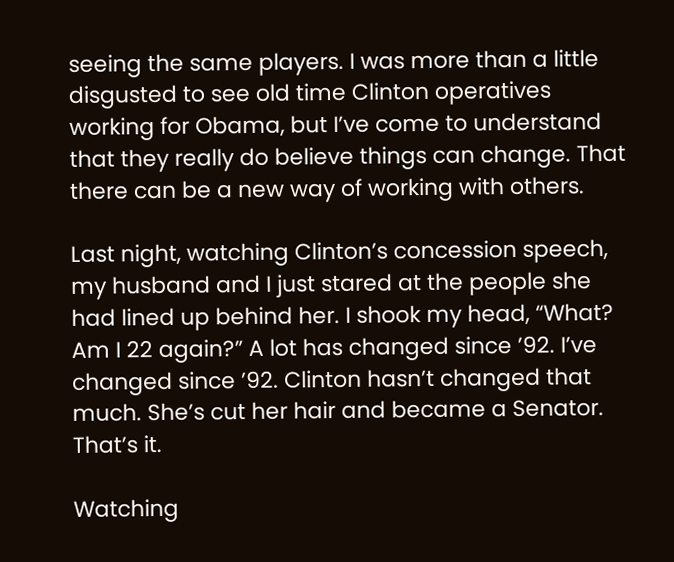seeing the same players. I was more than a little disgusted to see old time Clinton operatives working for Obama, but I’ve come to understand that they really do believe things can change. That there can be a new way of working with others.

Last night, watching Clinton’s concession speech, my husband and I just stared at the people she had lined up behind her. I shook my head, “What? Am I 22 again?” A lot has changed since ’92. I’ve changed since ’92. Clinton hasn’t changed that much. She’s cut her hair and became a Senator. That’s it.

Watching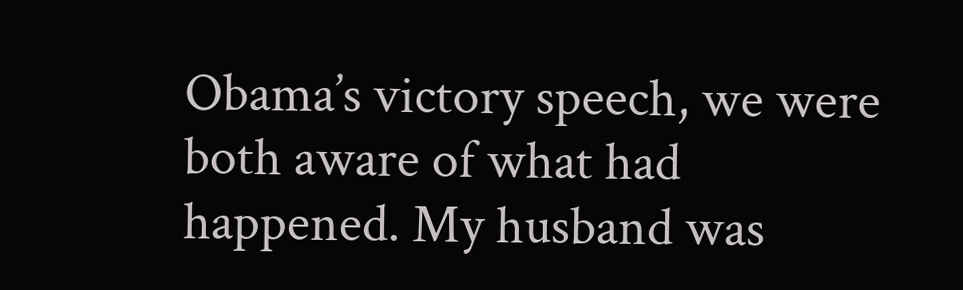Obama’s victory speech, we were both aware of what had happened. My husband was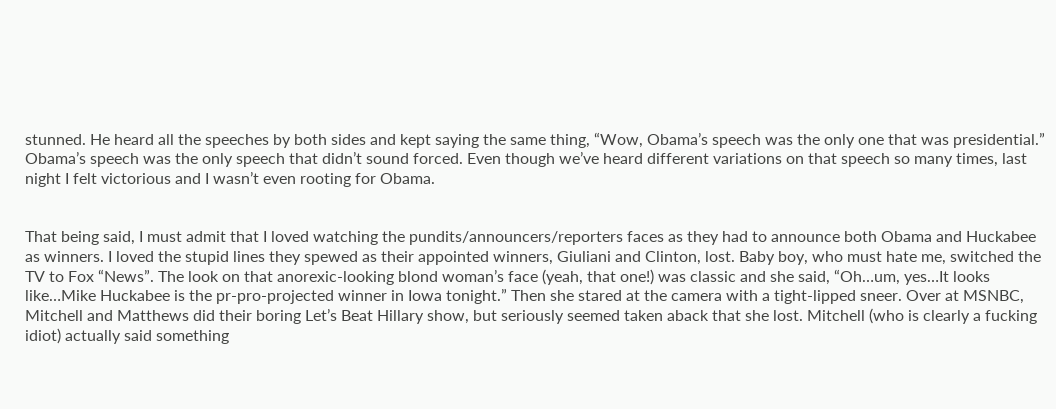stunned. He heard all the speeches by both sides and kept saying the same thing, “Wow, Obama’s speech was the only one that was presidential.” Obama’s speech was the only speech that didn’t sound forced. Even though we’ve heard different variations on that speech so many times, last night I felt victorious and I wasn’t even rooting for Obama.


That being said, I must admit that I loved watching the pundits/announcers/reporters faces as they had to announce both Obama and Huckabee as winners. I loved the stupid lines they spewed as their appointed winners, Giuliani and Clinton, lost. Baby boy, who must hate me, switched the TV to Fox “News”. The look on that anorexic-looking blond woman’s face (yeah, that one!) was classic and she said, “Oh…um, yes…It looks like…Mike Huckabee is the pr-pro-projected winner in Iowa tonight.” Then she stared at the camera with a tight-lipped sneer. Over at MSNBC, Mitchell and Matthews did their boring Let’s Beat Hillary show, but seriously seemed taken aback that she lost. Mitchell (who is clearly a fucking idiot) actually said something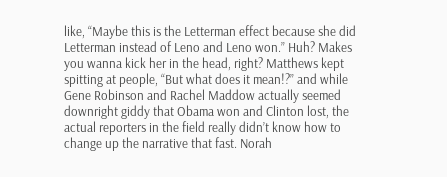like, “Maybe this is the Letterman effect because she did Letterman instead of Leno and Leno won.” Huh? Makes you wanna kick her in the head, right? Matthews kept spitting at people, “But what does it mean!?” and while Gene Robinson and Rachel Maddow actually seemed downright giddy that Obama won and Clinton lost, the actual reporters in the field really didn’t know how to change up the narrative that fast. Norah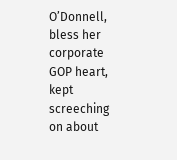O’Donnell, bless her corporate GOP heart, kept screeching on about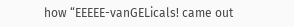how “EEEEE-vanGELicals! came out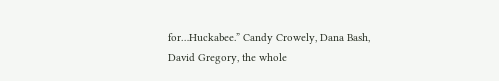for…Huckabee.” Candy Crowely, Dana Bash, David Gregory, the whole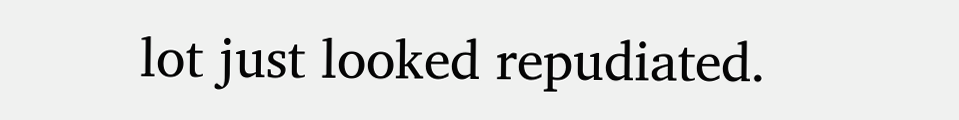lot just looked repudiated.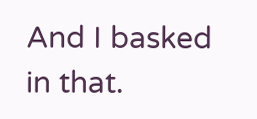And I basked in that.